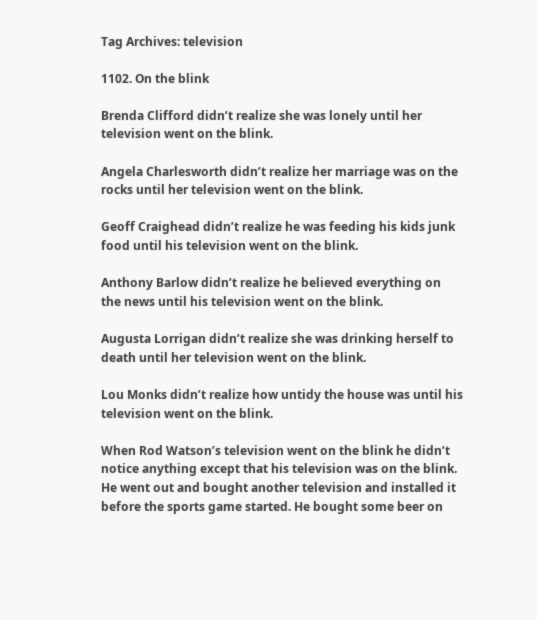Tag Archives: television

1102. On the blink

Brenda Clifford didn’t realize she was lonely until her television went on the blink.

Angela Charlesworth didn’t realize her marriage was on the rocks until her television went on the blink.

Geoff Craighead didn’t realize he was feeding his kids junk food until his television went on the blink.

Anthony Barlow didn’t realize he believed everything on the news until his television went on the blink.

Augusta Lorrigan didn’t realize she was drinking herself to death until her television went on the blink.

Lou Monks didn’t realize how untidy the house was until his television went on the blink.

When Rod Watson’s television went on the blink he didn’t notice anything except that his television was on the blink. He went out and bought another television and installed it before the sports game started. He bought some beer on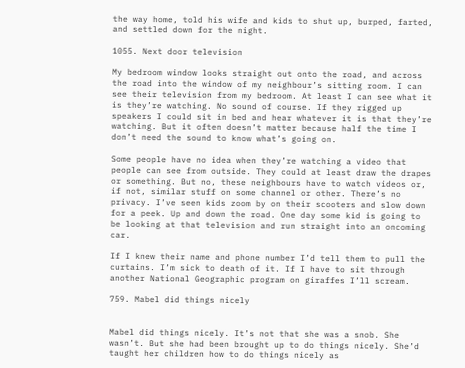the way home, told his wife and kids to shut up, burped, farted, and settled down for the night.

1055. Next door television

My bedroom window looks straight out onto the road, and across the road into the window of my neighbour’s sitting room. I can see their television from my bedroom. At least I can see what it is they’re watching. No sound of course. If they rigged up speakers I could sit in bed and hear whatever it is that they’re watching. But it often doesn’t matter because half the time I don’t need the sound to know what’s going on.

Some people have no idea when they’re watching a video that people can see from outside. They could at least draw the drapes or something. But no, these neighbours have to watch videos or, if not, similar stuff on some channel or other. There’s no privacy. I’ve seen kids zoom by on their scooters and slow down for a peek. Up and down the road. One day some kid is going to be looking at that television and run straight into an oncoming car.

If I knew their name and phone number I’d tell them to pull the curtains. I’m sick to death of it. If I have to sit through another National Geographic program on giraffes I’ll scream.

759. Mabel did things nicely


Mabel did things nicely. It’s not that she was a snob. She wasn’t. But she had been brought up to do things nicely. She’d taught her children how to do things nicely as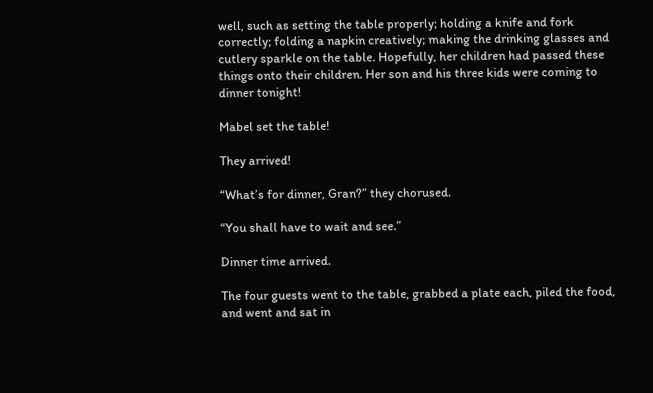well, such as setting the table properly; holding a knife and fork correctly; folding a napkin creatively; making the drinking glasses and cutlery sparkle on the table. Hopefully, her children had passed these things onto their children. Her son and his three kids were coming to dinner tonight!

Mabel set the table!

They arrived!

“What’s for dinner, Gran?” they chorused.

“You shall have to wait and see.”

Dinner time arrived.

The four guests went to the table, grabbed a plate each, piled the food, and went and sat in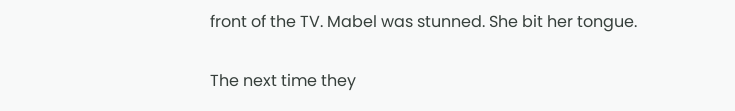front of the TV. Mabel was stunned. She bit her tongue.

The next time they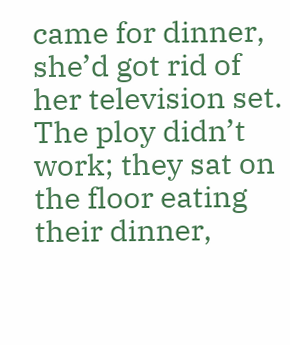came for dinner, she’d got rid of her television set. The ploy didn’t work; they sat on the floor eating their dinner,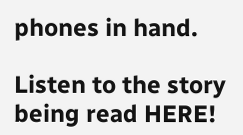phones in hand.

Listen to the story being read HERE!